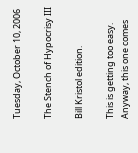Tuesday, October 10, 2006

The Stench of Hypocrisy III

Bill Kristol edition.

This is getting too easy. Anyway, this one comes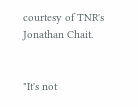courtesy of TNR's Jonathan Chait.


"It's not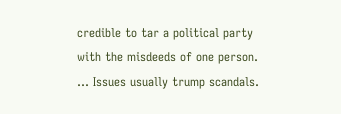credible to tar a political party with the misdeeds of one person. ... Issues usually trump scandals.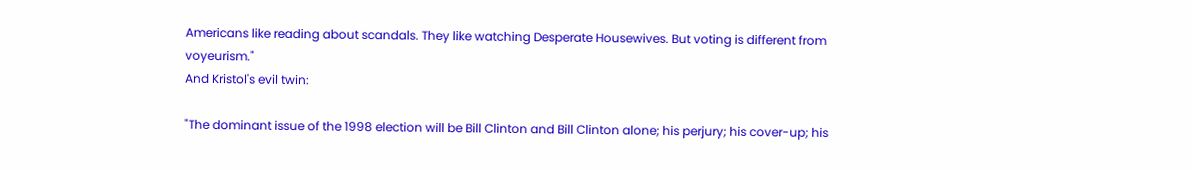Americans like reading about scandals. They like watching Desperate Housewives. But voting is different from voyeurism."
And Kristol's evil twin:

"The dominant issue of the 1998 election will be Bill Clinton and Bill Clinton alone; his perjury; his cover-up; his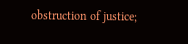obstruction of justice;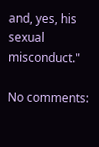and, yes, his sexual misconduct."

No comments: